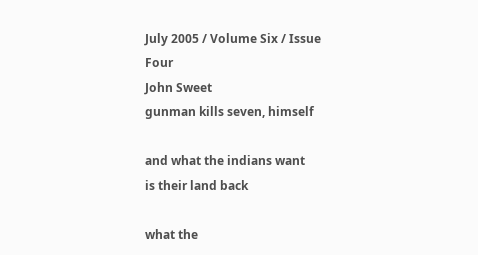July 2005 / Volume Six / Issue Four
John Sweet
gunman kills seven, himself

and what the indians want
is their land back

what the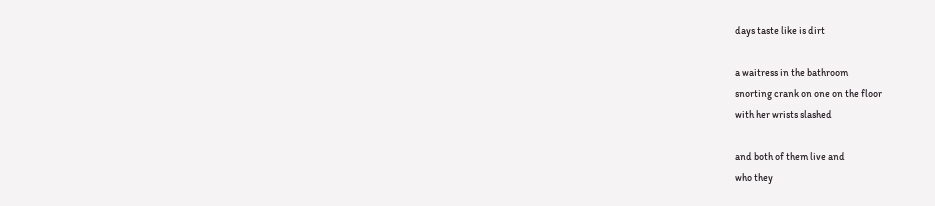days taste like is dirt

a waitress in the bathroom
snorting crank on one on the floor
with her wrists slashed

and both of them live and
who they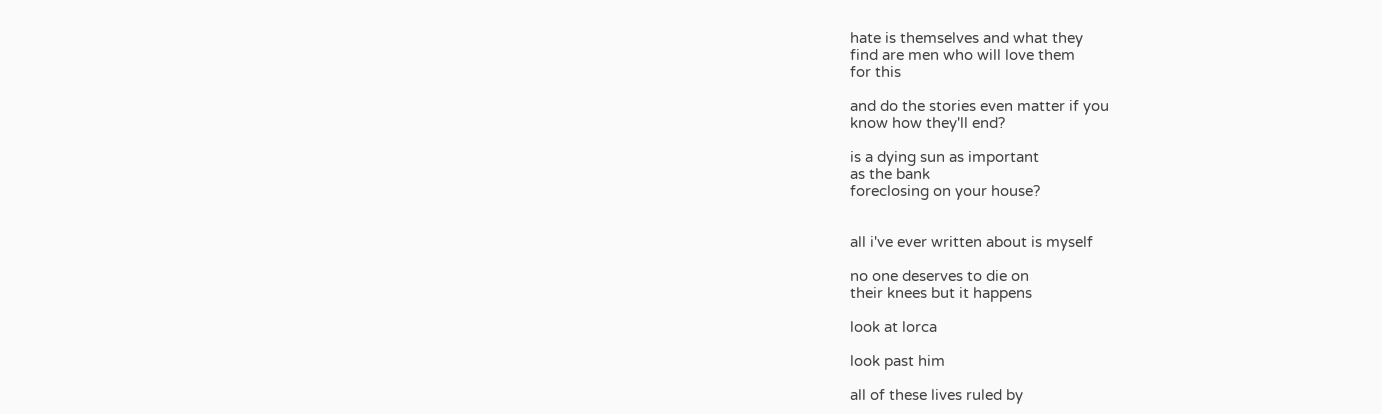hate is themselves and what they
find are men who will love them
for this

and do the stories even matter if you
know how they'll end?

is a dying sun as important
as the bank
foreclosing on your house?


all i've ever written about is myself

no one deserves to die on
their knees but it happens

look at lorca

look past him

all of these lives ruled by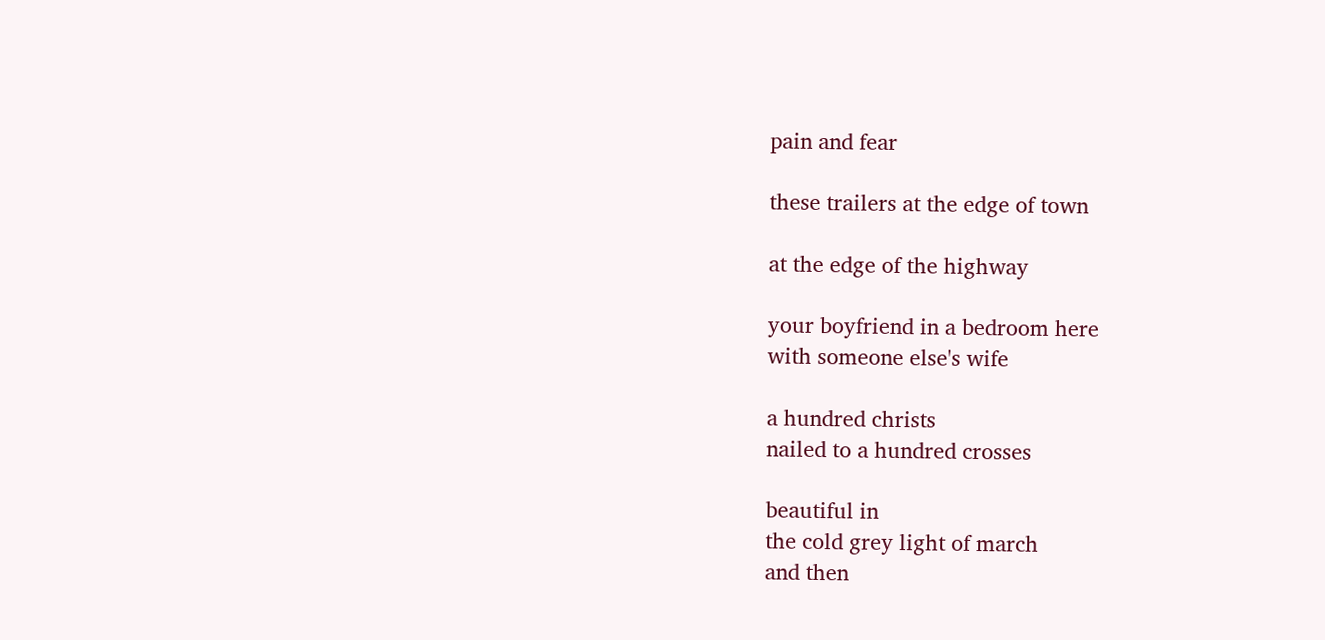pain and fear

these trailers at the edge of town

at the edge of the highway

your boyfriend in a bedroom here
with someone else's wife

a hundred christs
nailed to a hundred crosses

beautiful in
the cold grey light of march
and then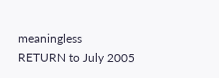meaningless
RETURN to July 2005